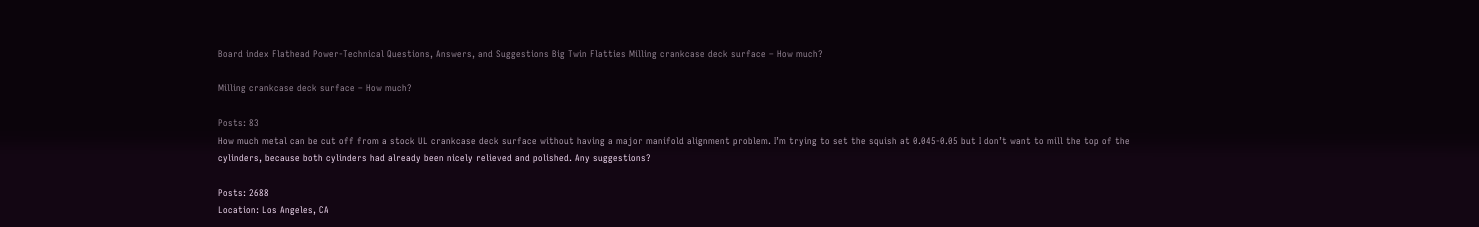Board index Flathead Power-Technical Questions, Answers, and Suggestions Big Twin Flatties Milling crankcase deck surface – How much?

Milling crankcase deck surface – How much?

Posts: 83
How much metal can be cut off from a stock UL crankcase deck surface without having a major manifold alignment problem. I’m trying to set the squish at 0.045-0.05 but I don’t want to mill the top of the cylinders, because both cylinders had already been nicely relieved and polished. Any suggestions?

Posts: 2688
Location: Los Angeles, CA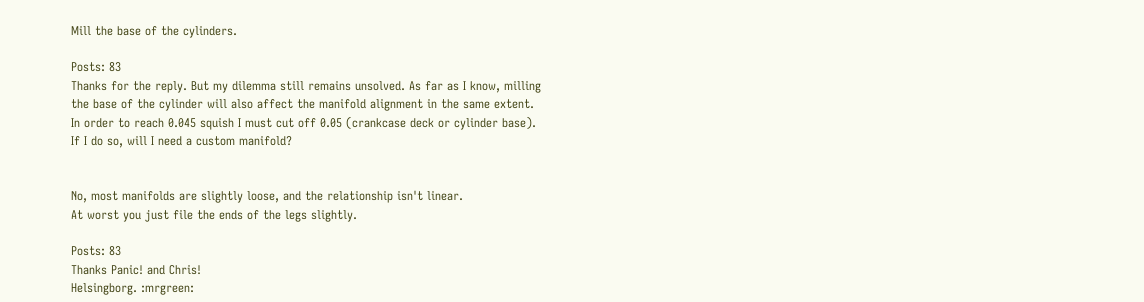Mill the base of the cylinders.

Posts: 83
Thanks for the reply. But my dilemma still remains unsolved. As far as I know, milling the base of the cylinder will also affect the manifold alignment in the same extent. In order to reach 0.045 squish I must cut off 0.05 (crankcase deck or cylinder base). If I do so, will I need a custom manifold?


No, most manifolds are slightly loose, and the relationship isn't linear.
At worst you just file the ends of the legs slightly.

Posts: 83
Thanks Panic! and Chris!
Helsingborg. :mrgreen: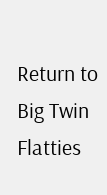Return to Big Twin Flatties